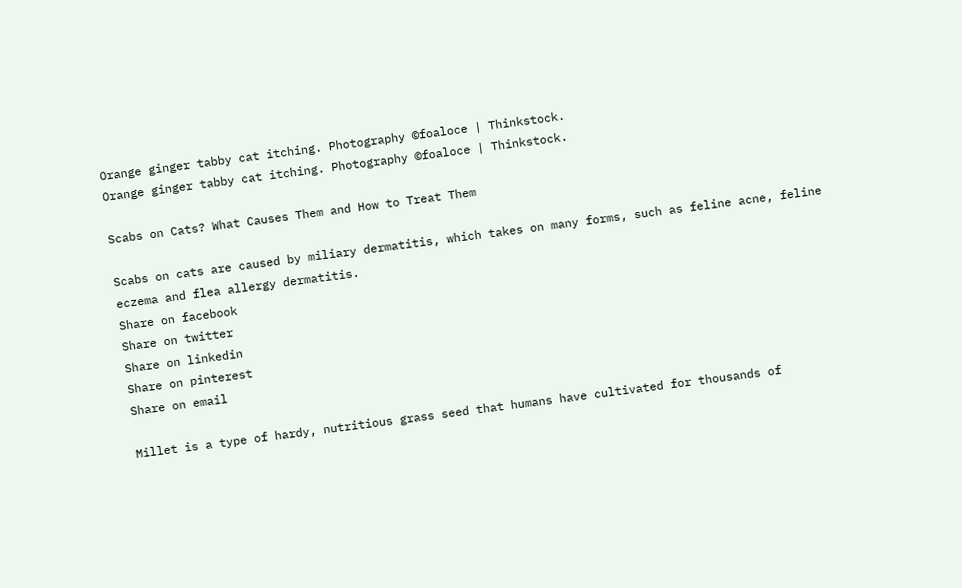Orange ginger tabby cat itching. Photography ©foaloce | Thinkstock.
Orange ginger tabby cat itching. Photography ©foaloce | Thinkstock.

Scabs on Cats? What Causes Them and How to Treat Them

Scabs on cats are caused by miliary dermatitis, which takes on many forms, such as feline acne, feline eczema and flea allergy dermatitis.
Share on facebook
Share on twitter
Share on linkedin
Share on pinterest
Share on email

Millet is a type of hardy, nutritious grass seed that humans have cultivated for thousands of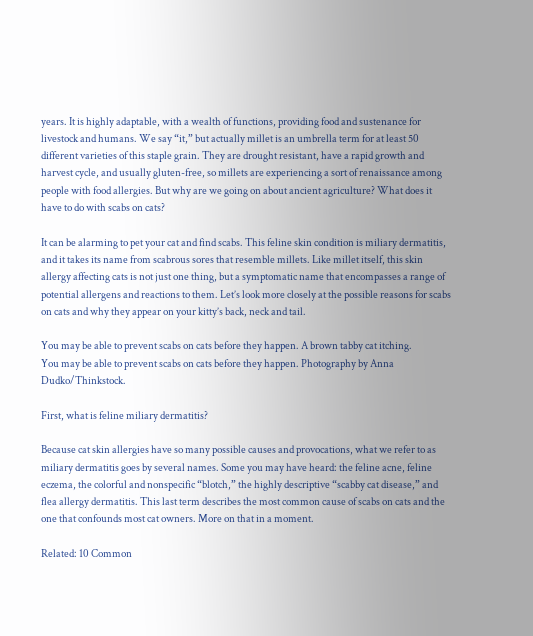years. It is highly adaptable, with a wealth of functions, providing food and sustenance for livestock and humans. We say “it,” but actually millet is an umbrella term for at least 50 different varieties of this staple grain. They are drought resistant, have a rapid growth and harvest cycle, and usually gluten-free, so millets are experiencing a sort of renaissance among people with food allergies. But why are we going on about ancient agriculture? What does it have to do with scabs on cats?

It can be alarming to pet your cat and find scabs. This feline skin condition is miliary dermatitis, and it takes its name from scabrous sores that resemble millets. Like millet itself, this skin allergy affecting cats is not just one thing, but a symptomatic name that encompasses a range of potential allergens and reactions to them. Let’s look more closely at the possible reasons for scabs on cats and why they appear on your kitty’s back, neck and tail.

You may be able to prevent scabs on cats before they happen. A brown tabby cat itching.
You may be able to prevent scabs on cats before they happen. Photography by Anna Dudko/Thinkstock.

First, what is feline miliary dermatitis?

Because cat skin allergies have so many possible causes and provocations, what we refer to as miliary dermatitis goes by several names. Some you may have heard: the feline acne, feline eczema, the colorful and nonspecific “blotch,” the highly descriptive “scabby cat disease,” and flea allergy dermatitis. This last term describes the most common cause of scabs on cats and the one that confounds most cat owners. More on that in a moment.

Related: 10 Common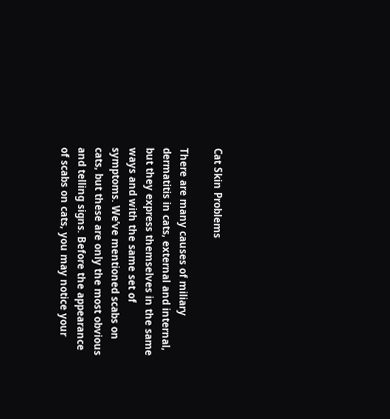Cat Skin Problems

There are many causes of miliary dermatitis in cats, external and internal, but they express themselves in the same ways and with the same set of symptoms. We’ve mentioned scabs on cats, but these are only the most obvious and telling signs. Before the appearance of scabs on cats, you may notice your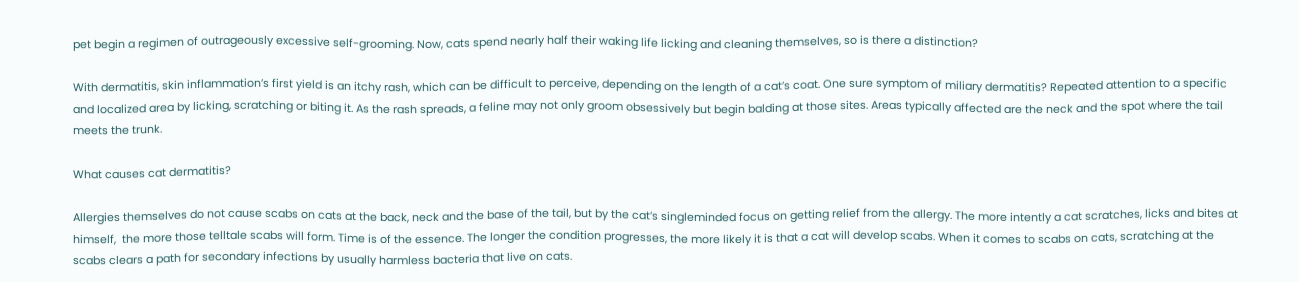pet begin a regimen of outrageously excessive self-grooming. Now, cats spend nearly half their waking life licking and cleaning themselves, so is there a distinction?

With dermatitis, skin inflammation’s first yield is an itchy rash, which can be difficult to perceive, depending on the length of a cat’s coat. One sure symptom of miliary dermatitis? Repeated attention to a specific and localized area by licking, scratching or biting it. As the rash spreads, a feline may not only groom obsessively but begin balding at those sites. Areas typically affected are the neck and the spot where the tail meets the trunk.

What causes cat dermatitis?

Allergies themselves do not cause scabs on cats at the back, neck and the base of the tail, but by the cat’s singleminded focus on getting relief from the allergy. The more intently a cat scratches, licks and bites at himself,  the more those telltale scabs will form. Time is of the essence. The longer the condition progresses, the more likely it is that a cat will develop scabs. When it comes to scabs on cats, scratching at the scabs clears a path for secondary infections by usually harmless bacteria that live on cats.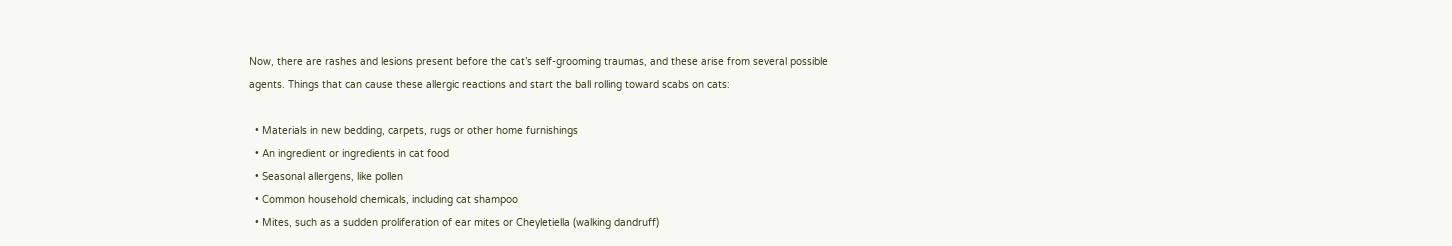Now, there are rashes and lesions present before the cat’s self-grooming traumas, and these arise from several possible agents. Things that can cause these allergic reactions and start the ball rolling toward scabs on cats:

  • Materials in new bedding, carpets, rugs or other home furnishings
  • An ingredient or ingredients in cat food
  • Seasonal allergens, like pollen
  • Common household chemicals, including cat shampoo
  • Mites, such as a sudden proliferation of ear mites or Cheyletiella (walking dandruff)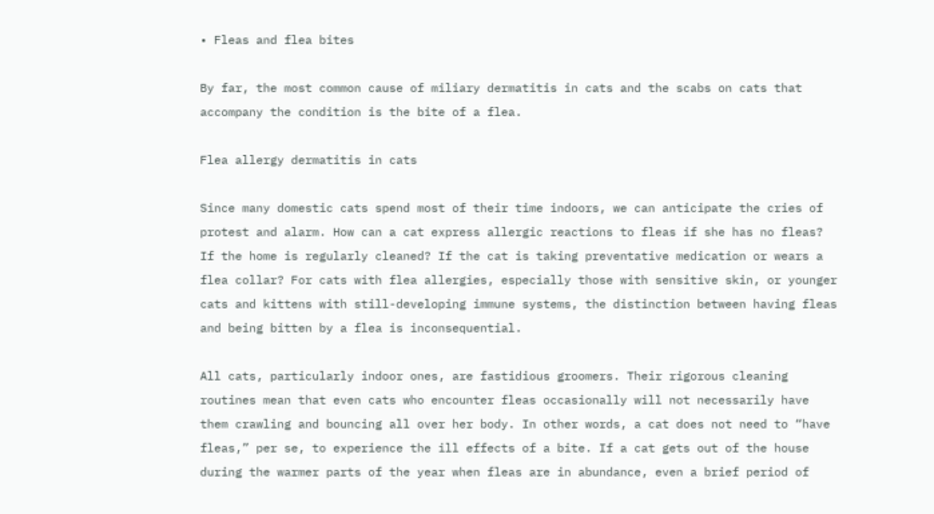• Fleas and flea bites

By far, the most common cause of miliary dermatitis in cats and the scabs on cats that accompany the condition is the bite of a flea.

Flea allergy dermatitis in cats

Since many domestic cats spend most of their time indoors, we can anticipate the cries of protest and alarm. How can a cat express allergic reactions to fleas if she has no fleas? If the home is regularly cleaned? If the cat is taking preventative medication or wears a flea collar? For cats with flea allergies, especially those with sensitive skin, or younger cats and kittens with still-developing immune systems, the distinction between having fleas and being bitten by a flea is inconsequential.

All cats, particularly indoor ones, are fastidious groomers. Their rigorous cleaning routines mean that even cats who encounter fleas occasionally will not necessarily have them crawling and bouncing all over her body. In other words, a cat does not need to “have fleas,” per se, to experience the ill effects of a bite. If a cat gets out of the house during the warmer parts of the year when fleas are in abundance, even a brief period of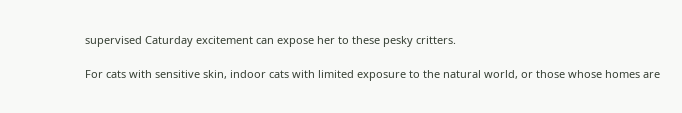supervised Caturday excitement can expose her to these pesky critters.

For cats with sensitive skin, indoor cats with limited exposure to the natural world, or those whose homes are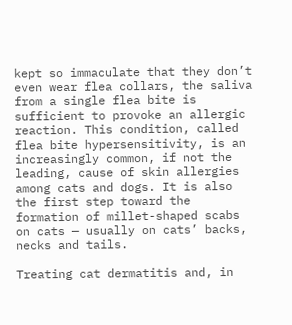kept so immaculate that they don’t even wear flea collars, the saliva from a single flea bite is sufficient to provoke an allergic reaction. This condition, called flea bite hypersensitivity, is an increasingly common, if not the leading, cause of skin allergies among cats and dogs. It is also the first step toward the formation of millet-shaped scabs on cats — usually on cats’ backs, necks and tails.

Treating cat dermatitis and, in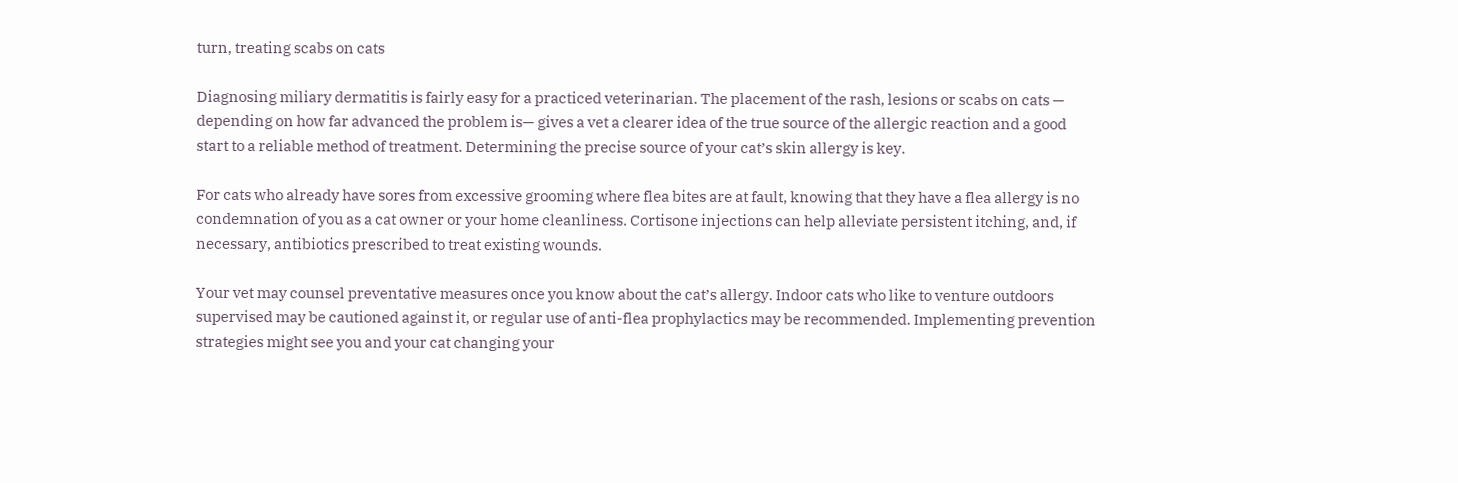turn, treating scabs on cats

Diagnosing miliary dermatitis is fairly easy for a practiced veterinarian. The placement of the rash, lesions or scabs on cats — depending on how far advanced the problem is— gives a vet a clearer idea of the true source of the allergic reaction and a good start to a reliable method of treatment. Determining the precise source of your cat’s skin allergy is key.

For cats who already have sores from excessive grooming where flea bites are at fault, knowing that they have a flea allergy is no condemnation of you as a cat owner or your home cleanliness. Cortisone injections can help alleviate persistent itching, and, if necessary, antibiotics prescribed to treat existing wounds.

Your vet may counsel preventative measures once you know about the cat’s allergy. Indoor cats who like to venture outdoors supervised may be cautioned against it, or regular use of anti-flea prophylactics may be recommended. Implementing prevention strategies might see you and your cat changing your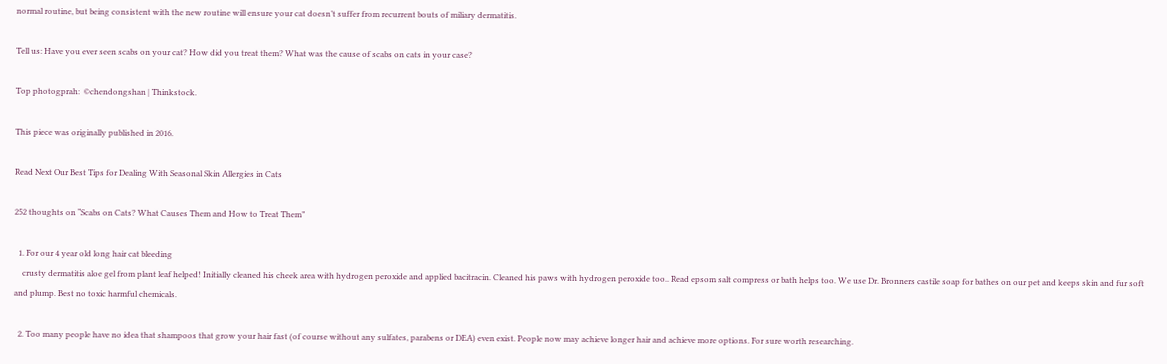normal routine, but being consistent with the new routine will ensure your cat doesn’t suffer from recurrent bouts of miliary dermatitis.

Tell us: Have you ever seen scabs on your cat? How did you treat them? What was the cause of scabs on cats in your case?

Top photogprah:  ©chendongshan | Thinkstock.

This piece was originally published in 2016.

Read Next Our Best Tips for Dealing With Seasonal Skin Allergies in Cats

252 thoughts on “Scabs on Cats? What Causes Them and How to Treat Them”

  1. For our 4 year old long hair cat bleeding
    crusty dermatitis aloe gel from plant leaf helped! Initially cleaned his cheek area with hydrogen peroxide and applied bacitracin. Cleaned his paws with hydrogen peroxide too.. Read epsom salt compress or bath helps too. We use Dr. Bronners castile soap for bathes on our pet and keeps skin and fur soft and plump. Best no toxic harmful chemicals.

  2. Too many people have no idea that shampoos that grow your hair fast (of course without any sulfates, parabens or DEA) even exist. People now may achieve longer hair and achieve more options. For sure worth researching.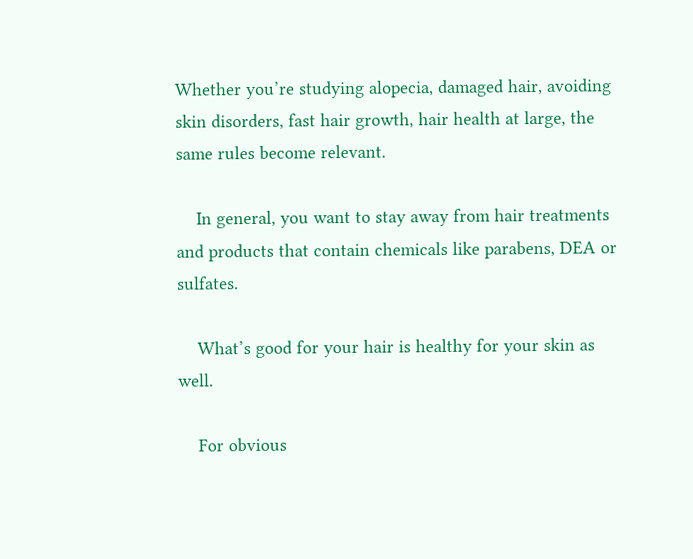Whether you’re studying alopecia, damaged hair, avoiding skin disorders, fast hair growth, hair health at large, the same rules become relevant.

    In general, you want to stay away from hair treatments and products that contain chemicals like parabens, DEA or sulfates.

    What’s good for your hair is healthy for your skin as well.

    For obvious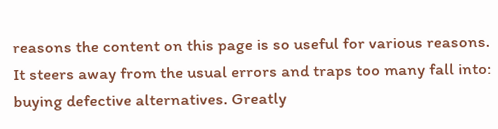reasons the content on this page is so useful for various reasons. It steers away from the usual errors and traps too many fall into: buying defective alternatives. Greatly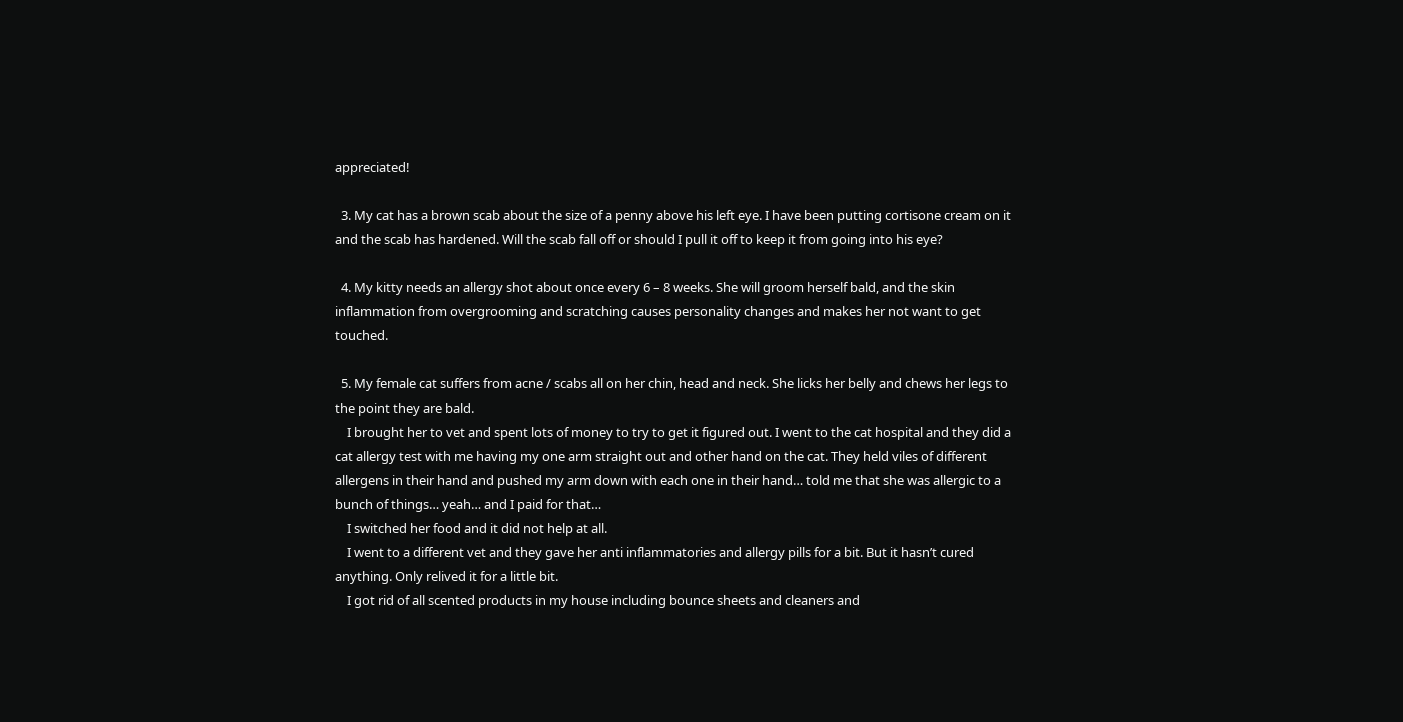appreciated!

  3. My cat has a brown scab about the size of a penny above his left eye. I have been putting cortisone cream on it and the scab has hardened. Will the scab fall off or should I pull it off to keep it from going into his eye?

  4. My kitty needs an allergy shot about once every 6 – 8 weeks. She will groom herself bald, and the skin inflammation from overgrooming and scratching causes personality changes and makes her not want to get touched.

  5. My female cat suffers from acne / scabs all on her chin, head and neck. She licks her belly and chews her legs to the point they are bald.
    I brought her to vet and spent lots of money to try to get it figured out. I went to the cat hospital and they did a cat allergy test with me having my one arm straight out and other hand on the cat. They held viles of different allergens in their hand and pushed my arm down with each one in their hand… told me that she was allergic to a bunch of things… yeah… and I paid for that…
    I switched her food and it did not help at all.
    I went to a different vet and they gave her anti inflammatories and allergy pills for a bit. But it hasn’t cured anything. Only relived it for a little bit.
    I got rid of all scented products in my house including bounce sheets and cleaners and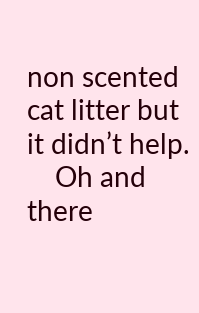non scented cat litter but it didn’t help.
    Oh and there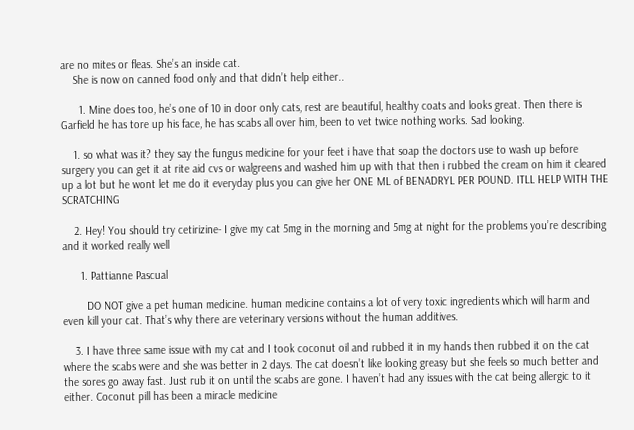are no mites or fleas. She’s an inside cat.
    She is now on canned food only and that didn’t help either..

      1. Mine does too, he’s one of 10 in door only cats, rest are beautiful, healthy coats and looks great. Then there is Garfield he has tore up his face, he has scabs all over him, been to vet twice nothing works. Sad looking.

    1. so what was it? they say the fungus medicine for your feet i have that soap the doctors use to wash up before surgery you can get it at rite aid cvs or walgreens and washed him up with that then i rubbed the cream on him it cleared up a lot but he wont let me do it everyday plus you can give her ONE ML of BENADRYL PER POUND. ITLL HELP WITH THE SCRATCHING

    2. Hey! You should try cetirizine- I give my cat 5mg in the morning and 5mg at night for the problems you’re describing and it worked really well

      1. Pattianne Pascual

        DO NOT give a pet human medicine. human medicine contains a lot of very toxic ingredients which will harm and even kill your cat. That’s why there are veterinary versions without the human additives.

    3. I have three same issue with my cat and I took coconut oil and rubbed it in my hands then rubbed it on the cat where the scabs were and she was better in 2 days. The cat doesn’t like looking greasy but she feels so much better and the sores go away fast. Just rub it on until the scabs are gone. I haven’t had any issues with the cat being allergic to it either. Coconut pill has been a miracle medicine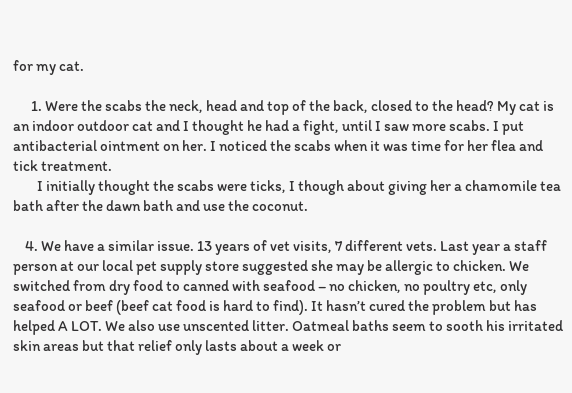for my cat.

      1. Were the scabs the neck, head and top of the back, closed to the head? My cat is an indoor outdoor cat and I thought he had a fight, until I saw more scabs. I put antibacterial ointment on her. I noticed the scabs when it was time for her flea and tick treatment.
        I initially thought the scabs were ticks, I though about giving her a chamomile tea bath after the dawn bath and use the coconut.

    4. We have a similar issue. 13 years of vet visits, 7 different vets. Last year a staff person at our local pet supply store suggested she may be allergic to chicken. We switched from dry food to canned with seafood – no chicken, no poultry etc, only seafood or beef (beef cat food is hard to find). It hasn’t cured the problem but has helped A LOT. We also use unscented litter. Oatmeal baths seem to sooth his irritated skin areas but that relief only lasts about a week or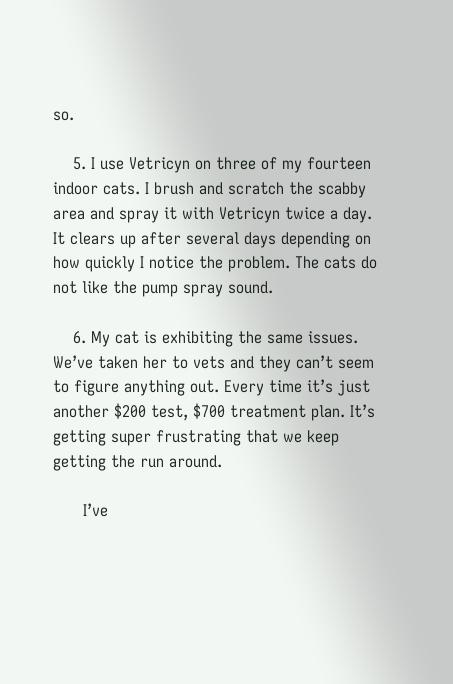so.

    5. I use Vetricyn on three of my fourteen indoor cats. I brush and scratch the scabby area and spray it with Vetricyn twice a day. It clears up after several days depending on how quickly I notice the problem. The cats do not like the pump spray sound.

    6. My cat is exhibiting the same issues. We’ve taken her to vets and they can’t seem to figure anything out. Every time it’s just another $200 test, $700 treatment plan. It’s getting super frustrating that we keep getting the run around.

      I’ve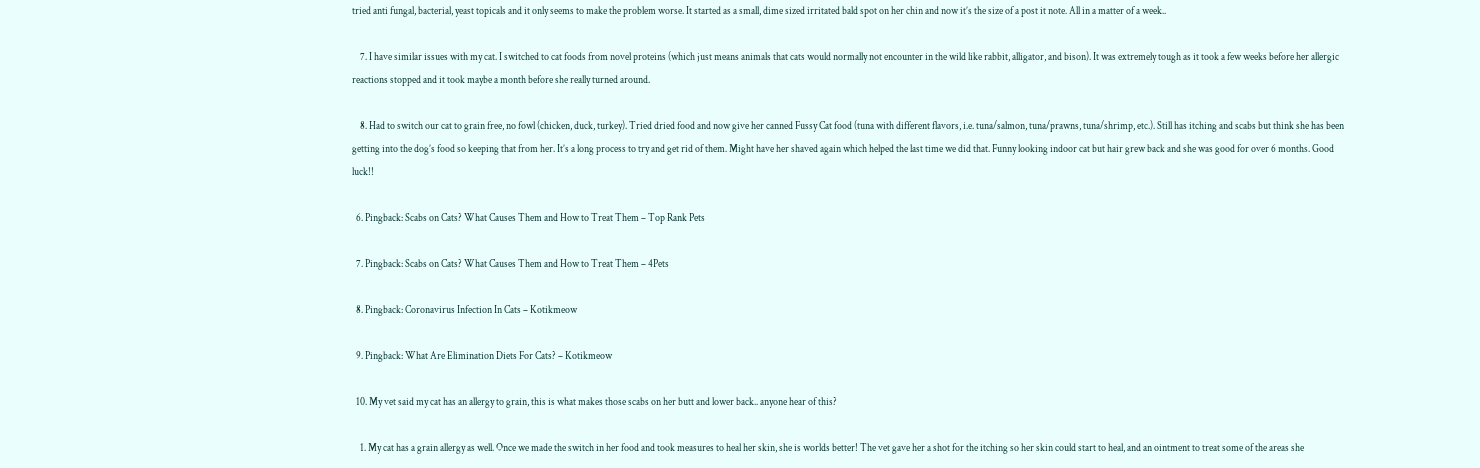tried anti fungal, bacterial, yeast topicals and it only seems to make the problem worse. It started as a small, dime sized irritated bald spot on her chin and now it’s the size of a post it note. All in a matter of a week..

    7. I have similar issues with my cat. I switched to cat foods from novel proteins (which just means animals that cats would normally not encounter in the wild like rabbit, alligator, and bison). It was extremely tough as it took a few weeks before her allergic reactions stopped and it took maybe a month before she really turned around.

    8. Had to switch our cat to grain free, no fowl (chicken, duck, turkey). Tried dried food and now give her canned Fussy Cat food (tuna with different flavors, i.e. tuna/salmon, tuna/prawns, tuna/shrimp, etc.). Still has itching and scabs but think she has been getting into the dog’s food so keeping that from her. It’s a long process to try and get rid of them. Might have her shaved again which helped the last time we did that. Funny looking indoor cat but hair grew back and she was good for over 6 months. Good luck!!

  6. Pingback: Scabs on Cats? What Causes Them and How to Treat Them – Top Rank Pets

  7. Pingback: Scabs on Cats? What Causes Them and How to Treat Them – 4Pets

  8. Pingback: Coronavirus Infection In Cats – Kotikmeow

  9. Pingback: What Are Elimination Diets For Cats? – Kotikmeow

  10. My vet said my cat has an allergy to grain, this is what makes those scabs on her butt and lower back.. anyone hear of this?

    1. My cat has a grain allergy as well. Once we made the switch in her food and took measures to heal her skin, she is worlds better! The vet gave her a shot for the itching so her skin could start to heal, and an ointment to treat some of the areas she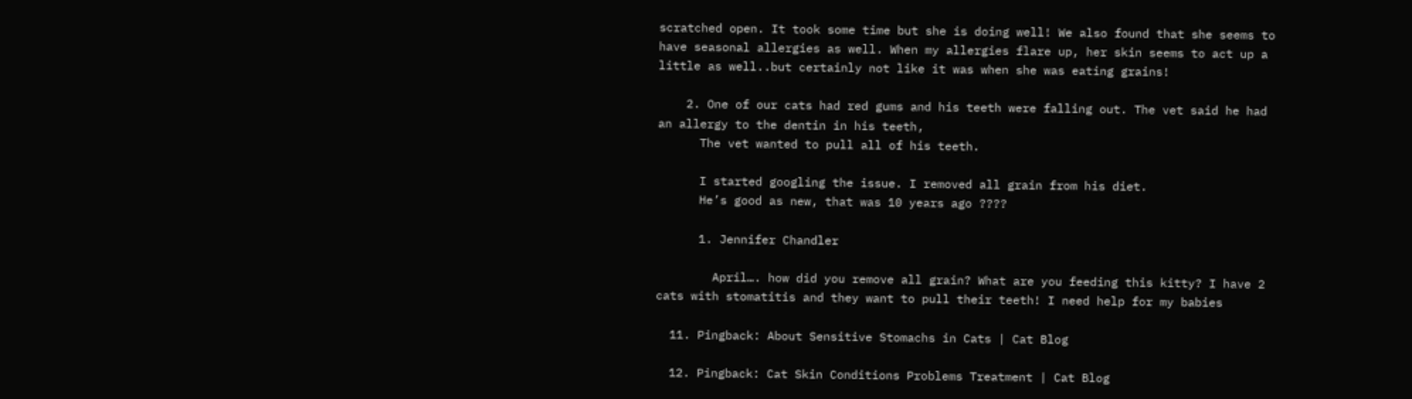scratched open. It took some time but she is doing well! We also found that she seems to have seasonal allergies as well. When my allergies flare up, her skin seems to act up a little as well..but certainly not like it was when she was eating grains!

    2. One of our cats had red gums and his teeth were falling out. The vet said he had an allergy to the dentin in his teeth,
      The vet wanted to pull all of his teeth.

      I started googling the issue. I removed all grain from his diet.
      He’s good as new, that was 10 years ago ????

      1. Jennifer Chandler

        April…. how did you remove all grain? What are you feeding this kitty? I have 2 cats with stomatitis and they want to pull their teeth! I need help for my babies

  11. Pingback: About Sensitive Stomachs in Cats | Cat Blog

  12. Pingback: Cat Skin Conditions Problems Treatment | Cat Blog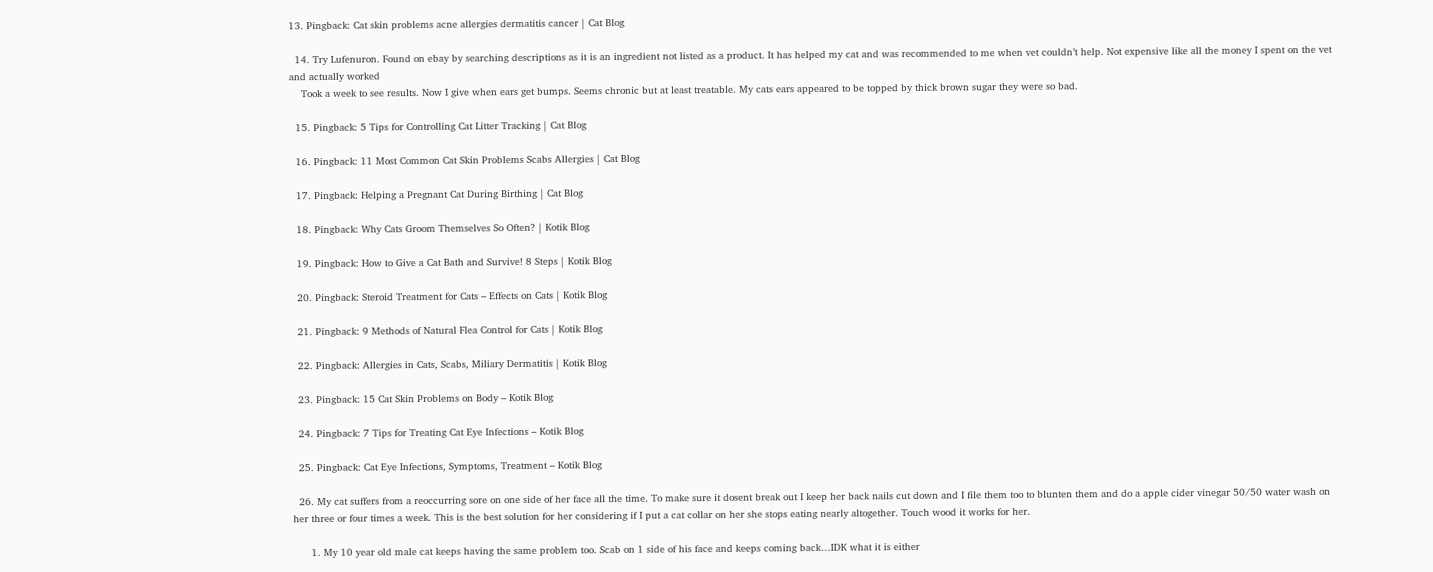13. Pingback: Cat skin problems acne allergies dermatitis cancer | Cat Blog

  14. Try Lufenuron. Found on ebay by searching descriptions as it is an ingredient not listed as a product. It has helped my cat and was recommended to me when vet couldn’t help. Not expensive like all the money I spent on the vet and actually worked
    Took a week to see results. Now I give when ears get bumps. Seems chronic but at least treatable. My cats ears appeared to be topped by thick brown sugar they were so bad.

  15. Pingback: 5 Tips for Controlling Cat Litter Tracking | Cat Blog

  16. Pingback: 11 Most Common Cat Skin Problems Scabs Allergies | Cat Blog

  17. Pingback: Helping a Pregnant Cat During Birthing | Cat Blog

  18. Pingback: Why Cats Groom Themselves So Often? | Kotik Blog

  19. Pingback: How to Give a Cat Bath and Survive! 8 Steps | Kotik Blog

  20. Pingback: Steroid Treatment for Cats – Effects on Cats | Kotik Blog

  21. Pingback: 9 Methods of Natural Flea Control for Cats | Kotik Blog

  22. Pingback: Allergies in Cats, Scabs, Miliary Dermatitis | Kotik Blog

  23. Pingback: 15 Cat Skin Problems on Body – Kotik Blog

  24. Pingback: 7 Tips for Treating Cat Eye Infections – Kotik Blog

  25. Pingback: Cat Eye Infections, Symptoms, Treatment – Kotik Blog

  26. My cat suffers from a reoccurring sore on one side of her face all the time. To make sure it dosent break out I keep her back nails cut down and I file them too to blunten them and do a apple cider vinegar 50/50 water wash on her three or four times a week. This is the best solution for her considering if I put a cat collar on her she stops eating nearly altogether. Touch wood it works for her.

      1. My 10 year old male cat keeps having the same problem too. Scab on 1 side of his face and keeps coming back…IDK what it is either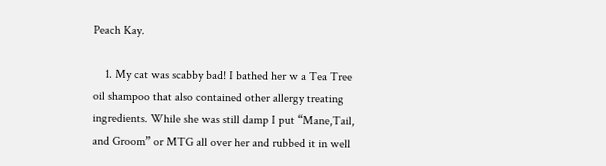Peach Kay.

    1. My cat was scabby bad! I bathed her w a Tea Tree oil shampoo that also contained other allergy treating ingredients. While she was still damp I put “Mane,Tail, and Groom” or MTG all over her and rubbed it in well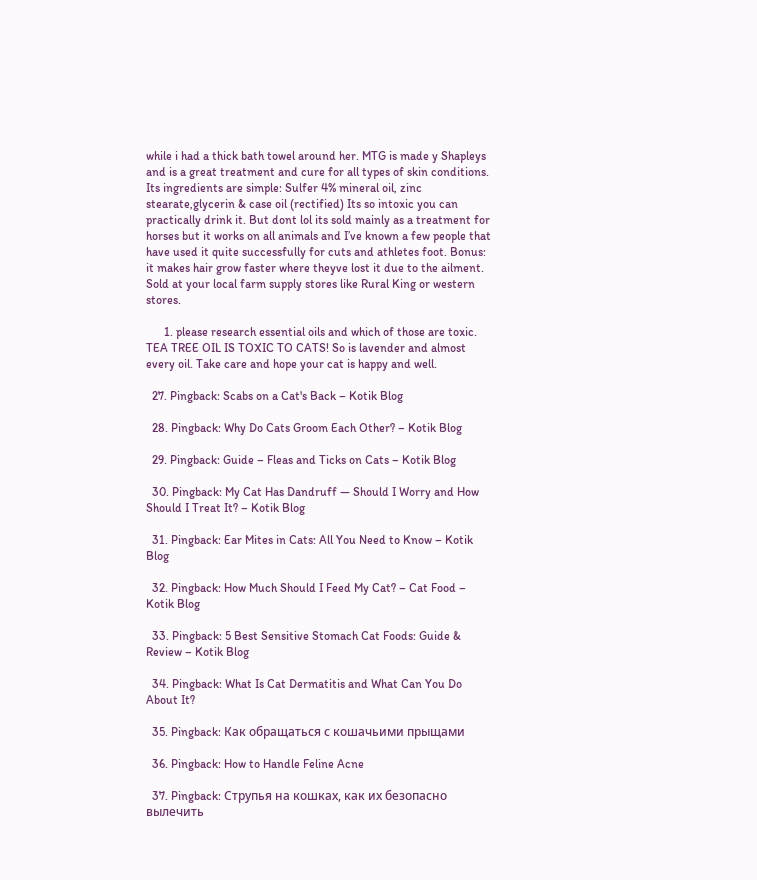while i had a thick bath towel around her. MTG is made y Shapleys and is a great treatment and cure for all types of skin conditions. Its ingredients are simple: Sulfer 4% mineral oil, zinc stearate,glycerin & case oil (rectified) Its so intoxic you can practically drink it. But dont lol its sold mainly as a treatment for horses but it works on all animals and I’ve known a few people that have used it quite successfully for cuts and athletes foot. Bonus: it makes hair grow faster where theyve lost it due to the ailment. Sold at your local farm supply stores like Rural King or western stores.

      1. please research essential oils and which of those are toxic. TEA TREE OIL IS TOXIC TO CATS! So is lavender and almost every oil. Take care and hope your cat is happy and well.

  27. Pingback: Scabs on a Cat's Back – Kotik Blog

  28. Pingback: Why Do Cats Groom Each Other? – Kotik Blog

  29. Pingback: Guide – Fleas and Ticks on Cats – Kotik Blog

  30. Pingback: My Cat Has Dandruff — Should I Worry and How Should I Treat It? – Kotik Blog

  31. Pingback: Ear Mites in Cats: All You Need to Know – Kotik Blog

  32. Pingback: How Much Should I Feed My Cat? – Cat Food – Kotik Blog

  33. Pingback: 5 Best Sensitive Stomach Cat Foods: Guide & Review – Kotik Blog

  34. Pingback: What Is Cat Dermatitis and What Can You Do About It?

  35. Pingback: Как обращаться с кошачьими прыщами

  36. Pingback: How to Handle Feline Acne

  37. Pingback: Cтрупья на кошках, как их безопасно вылечить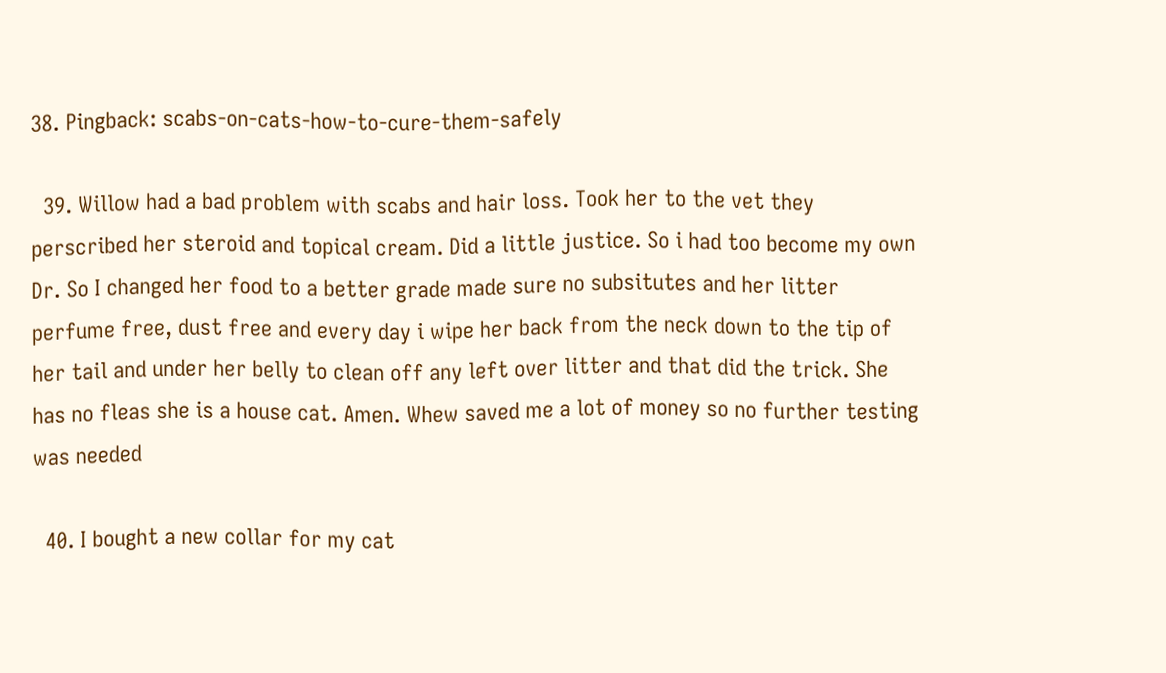38. Pingback: scabs-on-cats-how-to-cure-them-safely

  39. Willow had a bad problem with scabs and hair loss. Took her to the vet they perscribed her steroid and topical cream. Did a little justice. So i had too become my own Dr. So I changed her food to a better grade made sure no subsitutes and her litter perfume free, dust free and every day i wipe her back from the neck down to the tip of her tail and under her belly to clean off any left over litter and that did the trick. She has no fleas she is a house cat. Amen. Whew saved me a lot of money so no further testing was needed

  40. I bought a new collar for my cat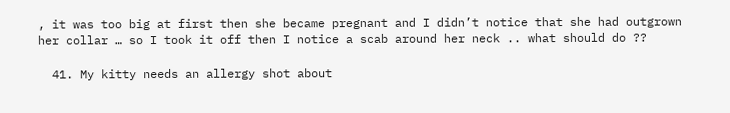, it was too big at first then she became pregnant and I didn’t notice that she had outgrown her collar … so I took it off then I notice a scab around her neck .. what should do ??

  41. My kitty needs an allergy shot about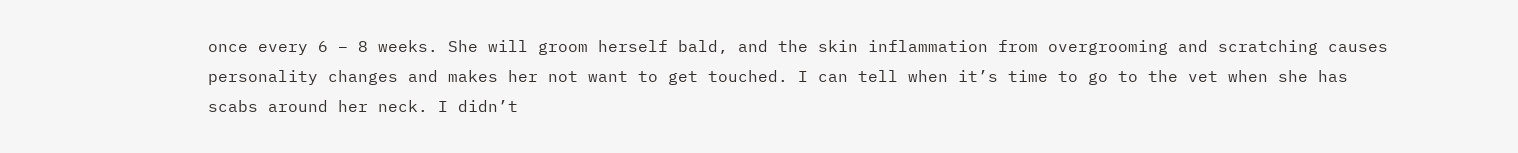once every 6 – 8 weeks. She will groom herself bald, and the skin inflammation from overgrooming and scratching causes personality changes and makes her not want to get touched. I can tell when it’s time to go to the vet when she has scabs around her neck. I didn’t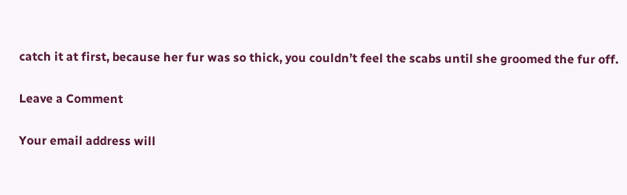catch it at first, because her fur was so thick, you couldn’t feel the scabs until she groomed the fur off.

Leave a Comment

Your email address will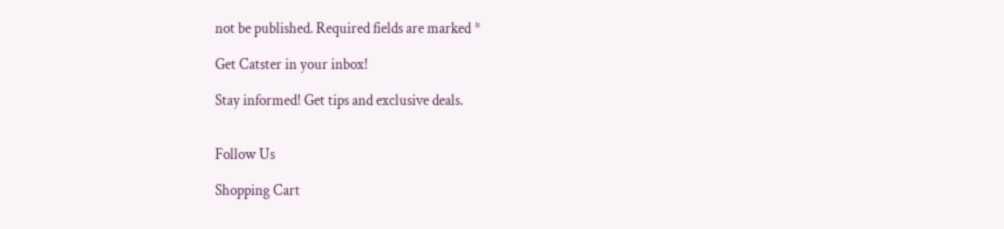not be published. Required fields are marked *

Get Catster in your inbox!

Stay informed! Get tips and exclusive deals.


Follow Us

Shopping Cart